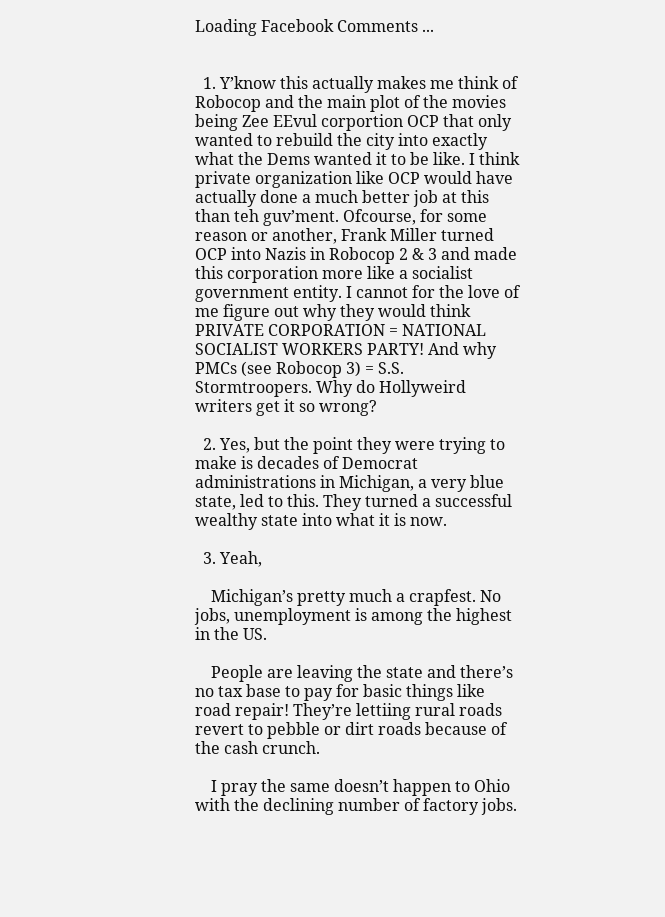Loading Facebook Comments ...


  1. Y’know this actually makes me think of Robocop and the main plot of the movies being Zee EEvul corportion OCP that only wanted to rebuild the city into exactly what the Dems wanted it to be like. I think private organization like OCP would have actually done a much better job at this than teh guv’ment. Ofcourse, for some reason or another, Frank Miller turned OCP into Nazis in Robocop 2 & 3 and made this corporation more like a socialist government entity. I cannot for the love of me figure out why they would think PRIVATE CORPORATION = NATIONAL SOCIALIST WORKERS PARTY! And why PMCs (see Robocop 3) = S.S. Stormtroopers. Why do Hollyweird writers get it so wrong?

  2. Yes, but the point they were trying to make is decades of Democrat administrations in Michigan, a very blue state, led to this. They turned a successful wealthy state into what it is now.

  3. Yeah,

    Michigan’s pretty much a crapfest. No jobs, unemployment is among the highest in the US.

    People are leaving the state and there’s no tax base to pay for basic things like road repair! They’re lettiing rural roads revert to pebble or dirt roads because of the cash crunch.

    I pray the same doesn’t happen to Ohio with the declining number of factory jobs.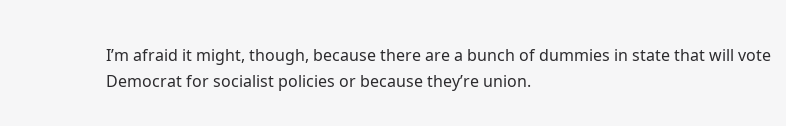I’m afraid it might, though, because there are a bunch of dummies in state that will vote Democrat for socialist policies or because they’re union.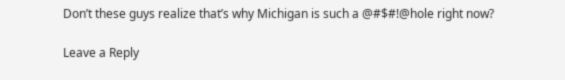Don’t these guys realize that’s why Michigan is such a @#$#!@hole right now?

Leave a Reply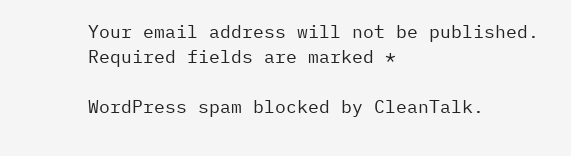Your email address will not be published. Required fields are marked *

WordPress spam blocked by CleanTalk.